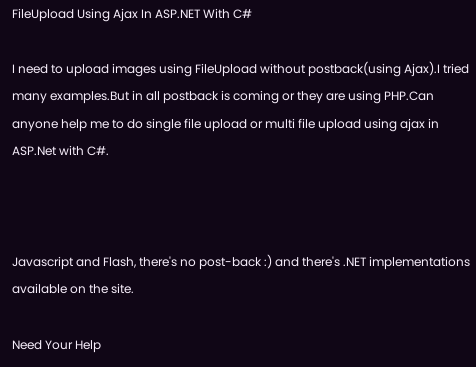FileUpload Using Ajax In ASP.NET With C#

I need to upload images using FileUpload without postback(using Ajax).I tried many examples.But in all postback is coming or they are using PHP.Can anyone help me to do single file upload or multi file upload using ajax in ASP.Net with C#.



Javascript and Flash, there's no post-back :) and there's .NET implementations available on the site.

Need Your Help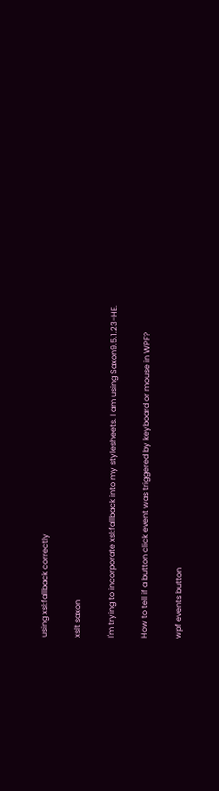using xsl:fallback correctly

xslt saxon

I'm trying to incorporate xsl:fallback into my stylesheets. I am using Saxon9.5.1.23-HE.

How to tell if a button click event was triggered by keyboard or mouse in WPF?

wpf events button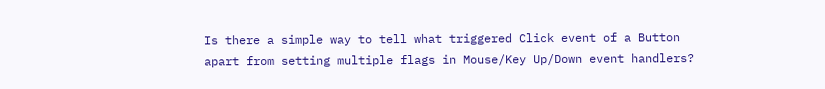Is there a simple way to tell what triggered Click event of a Button apart from setting multiple flags in Mouse/Key Up/Down event handlers?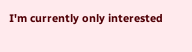I'm currently only interested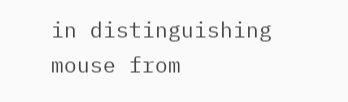in distinguishing mouse from